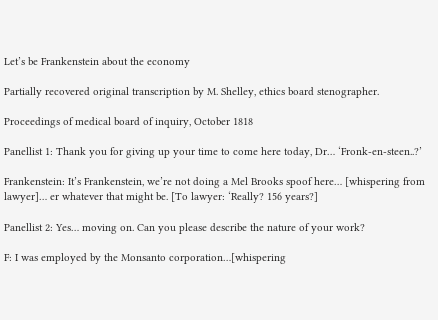Let’s be Frankenstein about the economy

Partially recovered original transcription by M. Shelley, ethics board stenographer.

Proceedings of medical board of inquiry, October 1818

Panellist 1: Thank you for giving up your time to come here today, Dr… ‘Fronk-en-steen..?’

Frankenstein: It’s Frankenstein, we’re not doing a Mel Brooks spoof here… [whispering from lawyer]… er whatever that might be. [To lawyer: ‘Really? 156 years?]

Panellist 2: Yes… moving on. Can you please describe the nature of your work?

F: I was employed by the Monsanto corporation…[whispering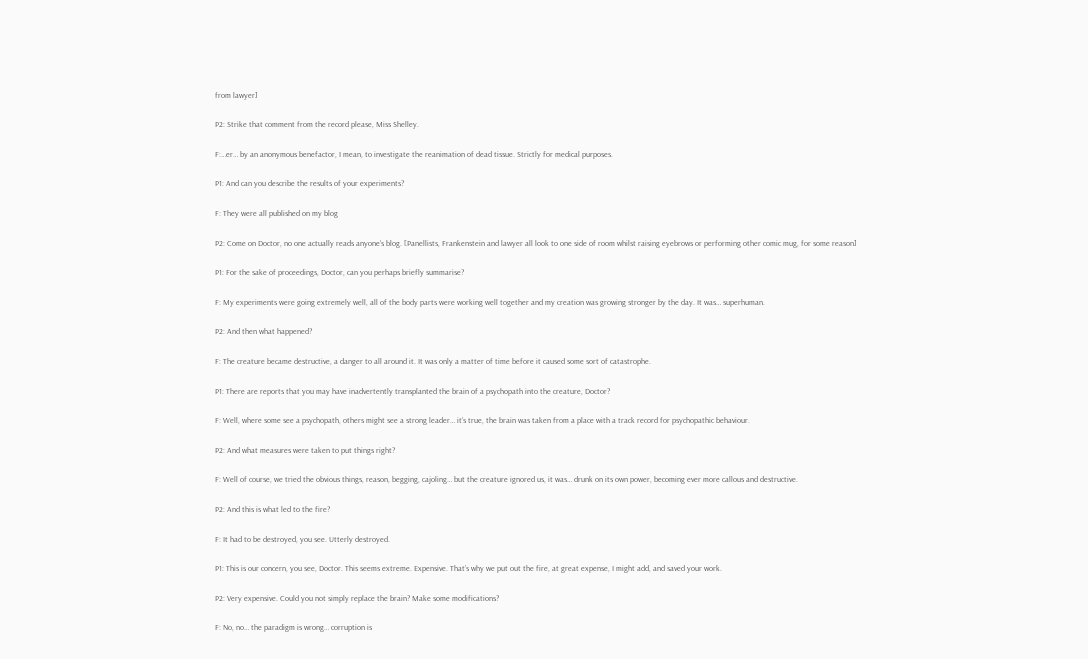from lawyer]

P2: Strike that comment from the record please, Miss Shelley.

F:…er… by an anonymous benefactor, I mean, to investigate the reanimation of dead tissue. Strictly for medical purposes.

P1: And can you describe the results of your experiments?

F: They were all published on my blog

P2: Come on Doctor, no one actually reads anyone’s blog. [Panellists, Frankenstein and lawyer all look to one side of room whilst raising eyebrows or performing other comic mug, for some reason]

P1: For the sake of proceedings, Doctor, can you perhaps briefly summarise?

F: My experiments were going extremely well, all of the body parts were working well together and my creation was growing stronger by the day. It was… superhuman.

P2: And then what happened?

F: The creature became destructive, a danger to all around it. It was only a matter of time before it caused some sort of catastrophe.

P1: There are reports that you may have inadvertently transplanted the brain of a psychopath into the creature, Doctor?

F: Well, where some see a psychopath, others might see a strong leader… it’s true, the brain was taken from a place with a track record for psychopathic behaviour.

P2: And what measures were taken to put things right?

F: Well of course, we tried the obvious things, reason, begging, cajoling… but the creature ignored us, it was… drunk on its own power, becoming ever more callous and destructive.

P2: And this is what led to the fire?

F: It had to be destroyed, you see. Utterly destroyed.

P1: This is our concern, you see, Doctor. This seems extreme. Expensive. That’s why we put out the fire, at great expense, I might add, and saved your work.

P2: Very expensive. Could you not simply replace the brain? Make some modifications?

F: No, no… the paradigm is wrong… corruption is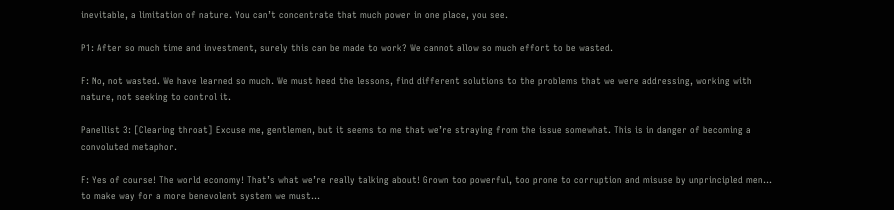inevitable, a limitation of nature. You can’t concentrate that much power in one place, you see.

P1: After so much time and investment, surely this can be made to work? We cannot allow so much effort to be wasted.

F: No, not wasted. We have learned so much. We must heed the lessons, find different solutions to the problems that we were addressing, working with nature, not seeking to control it.

Panellist 3: [Clearing throat] Excuse me, gentlemen, but it seems to me that we’re straying from the issue somewhat. This is in danger of becoming a convoluted metaphor.

F: Yes of course! The world economy! That’s what we’re really talking about! Grown too powerful, too prone to corruption and misuse by unprincipled men… to make way for a more benevolent system we must…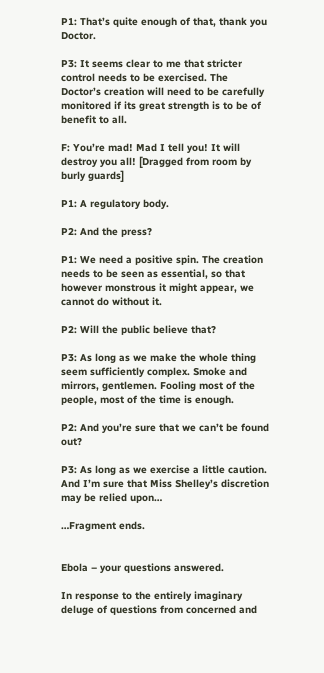P1: That’s quite enough of that, thank you Doctor.

P3: It seems clear to me that stricter control needs to be exercised. The Doctor’s creation will need to be carefully monitored if its great strength is to be of benefit to all.

F: You’re mad! Mad I tell you! It will destroy you all! [Dragged from room by burly guards]

P1: A regulatory body.

P2: And the press?

P1: We need a positive spin. The creation needs to be seen as essential, so that however monstrous it might appear, we cannot do without it.

P2: Will the public believe that?

P3: As long as we make the whole thing seem sufficiently complex. Smoke and mirrors, gentlemen. Fooling most of the people, most of the time is enough.

P2: And you’re sure that we can’t be found out?

P3: As long as we exercise a little caution. And I’m sure that Miss Shelley’s discretion may be relied upon…

…Fragment ends.


Ebola – your questions answered.

In response to the entirely imaginary deluge of questions from concerned and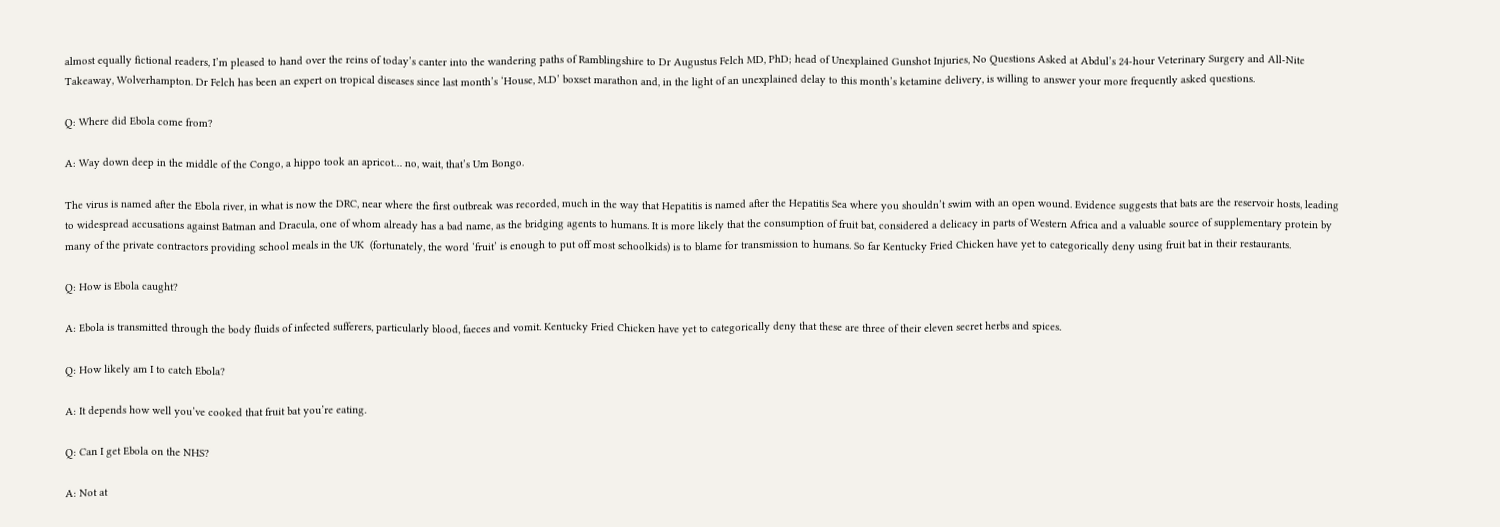almost equally fictional readers, I’m pleased to hand over the reins of today’s canter into the wandering paths of Ramblingshire to Dr Augustus Felch MD, PhD; head of Unexplained Gunshot Injuries, No Questions Asked at Abdul’s 24-hour Veterinary Surgery and All-Nite Takeaway, Wolverhampton. Dr Felch has been an expert on tropical diseases since last month’s ‘House, M.D’ boxset marathon and, in the light of an unexplained delay to this month’s ketamine delivery, is willing to answer your more frequently asked questions.

Q: Where did Ebola come from?

A: Way down deep in the middle of the Congo, a hippo took an apricot… no, wait, that’s Um Bongo.

The virus is named after the Ebola river, in what is now the DRC, near where the first outbreak was recorded, much in the way that Hepatitis is named after the Hepatitis Sea where you shouldn’t swim with an open wound. Evidence suggests that bats are the reservoir hosts, leading to widespread accusations against Batman and Dracula, one of whom already has a bad name, as the bridging agents to humans. It is more likely that the consumption of fruit bat, considered a delicacy in parts of Western Africa and a valuable source of supplementary protein by many of the private contractors providing school meals in the UK  (fortunately, the word ‘fruit’ is enough to put off most schoolkids) is to blame for transmission to humans. So far Kentucky Fried Chicken have yet to categorically deny using fruit bat in their restaurants.

Q: How is Ebola caught?

A: Ebola is transmitted through the body fluids of infected sufferers, particularly blood, faeces and vomit. Kentucky Fried Chicken have yet to categorically deny that these are three of their eleven secret herbs and spices.

Q: How likely am I to catch Ebola?

A: It depends how well you’ve cooked that fruit bat you’re eating.

Q: Can I get Ebola on the NHS?

A: Not at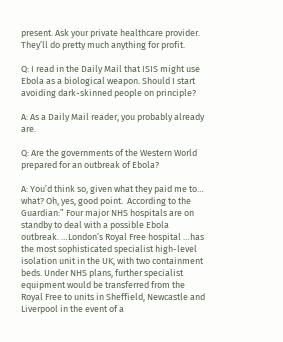present. Ask your private healthcare provider. They’ll do pretty much anything for profit.

Q: I read in the Daily Mail that ISIS might use Ebola as a biological weapon. Should I start avoiding dark-skinned people on principle?

A: As a Daily Mail reader, you probably already are.

Q: Are the governments of the Western World prepared for an outbreak of Ebola?

A: You’d think so, given what they paid me to… what? Oh, yes, good point.  According to the Guardian:” Four major NHS hospitals are on standby to deal with a possible Ebola outbreak. …London’s Royal Free hospital …has the most sophisticated specialist high-level isolation unit in the UK, with two containment beds. Under NHS plans, further specialist equipment would be transferred from the Royal Free to units in Sheffield, Newcastle and Liverpool in the event of a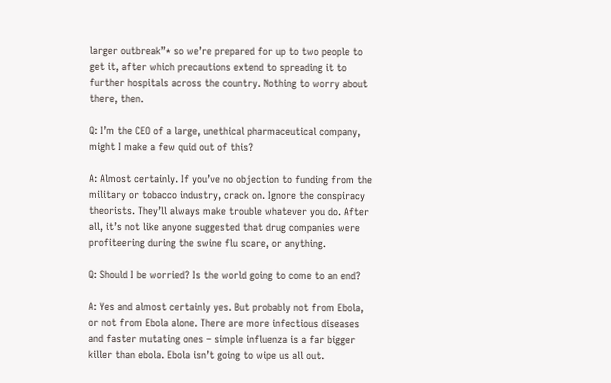larger outbreak”* so we’re prepared for up to two people to get it, after which precautions extend to spreading it to further hospitals across the country. Nothing to worry about there, then.

Q: I’m the CEO of a large, unethical pharmaceutical company, might I make a few quid out of this?

A: Almost certainly. If you’ve no objection to funding from the military or tobacco industry, crack on. Ignore the conspiracy theorists. They’ll always make trouble whatever you do. After all, it’s not like anyone suggested that drug companies were profiteering during the swine flu scare, or anything.

Q: Should I be worried? Is the world going to come to an end?

A: Yes and almost certainly yes. But probably not from Ebola, or not from Ebola alone. There are more infectious diseases and faster mutating ones – simple influenza is a far bigger killer than ebola. Ebola isn’t going to wipe us all out.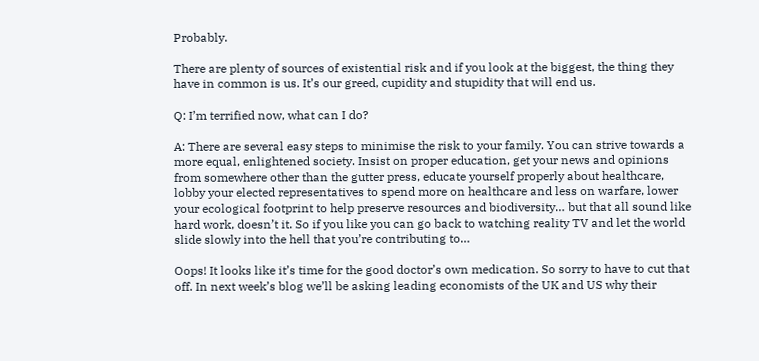Probably.

There are plenty of sources of existential risk and if you look at the biggest, the thing they have in common is us. It’s our greed, cupidity and stupidity that will end us.

Q: I’m terrified now, what can I do?

A: There are several easy steps to minimise the risk to your family. You can strive towards a more equal, enlightened society. Insist on proper education, get your news and opinions from somewhere other than the gutter press, educate yourself properly about healthcare, lobby your elected representatives to spend more on healthcare and less on warfare, lower your ecological footprint to help preserve resources and biodiversity… but that all sound like hard work, doesn’t it. So if you like you can go back to watching reality TV and let the world slide slowly into the hell that you’re contributing to…

Oops! It looks like it’s time for the good doctor’s own medication. So sorry to have to cut that off. In next week’s blog we’ll be asking leading economists of the UK and US why their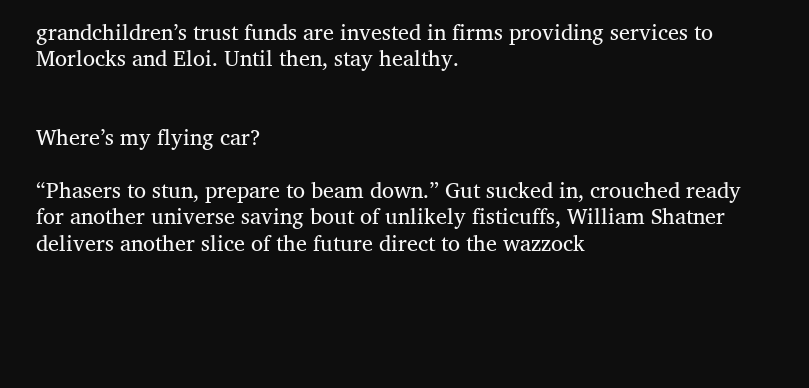grandchildren’s trust funds are invested in firms providing services to Morlocks and Eloi. Until then, stay healthy.


Where’s my flying car?

“Phasers to stun, prepare to beam down.” Gut sucked in, crouched ready for another universe saving bout of unlikely fisticuffs, William Shatner delivers another slice of the future direct to the wazzock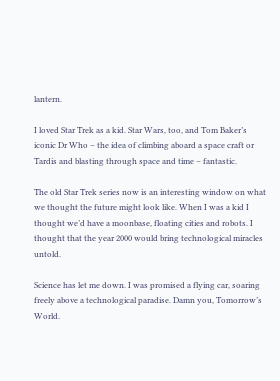lantern.

I loved Star Trek as a kid. Star Wars, too, and Tom Baker’s iconic Dr Who – the idea of climbing aboard a space craft or Tardis and blasting through space and time – fantastic.

The old Star Trek series now is an interesting window on what we thought the future might look like. When I was a kid I thought we’d have a moonbase, floating cities and robots. I thought that the year 2000 would bring technological miracles untold.

Science has let me down. I was promised a flying car, soaring freely above a technological paradise. Damn you, Tomorrow’s World.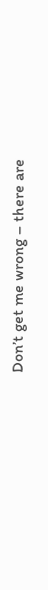Don’t get me wrong – there are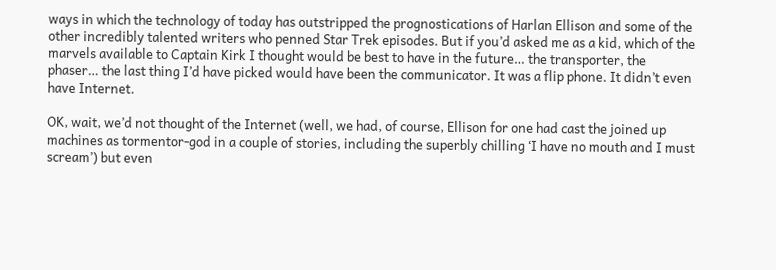ways in which the technology of today has outstripped the prognostications of Harlan Ellison and some of the other incredibly talented writers who penned Star Trek episodes. But if you’d asked me as a kid, which of the marvels available to Captain Kirk I thought would be best to have in the future… the transporter, the phaser… the last thing I’d have picked would have been the communicator. It was a flip phone. It didn’t even have Internet.

OK, wait, we’d not thought of the Internet (well, we had, of course, Ellison for one had cast the joined up machines as tormentor-god in a couple of stories, including the superbly chilling ‘I have no mouth and I must scream’) but even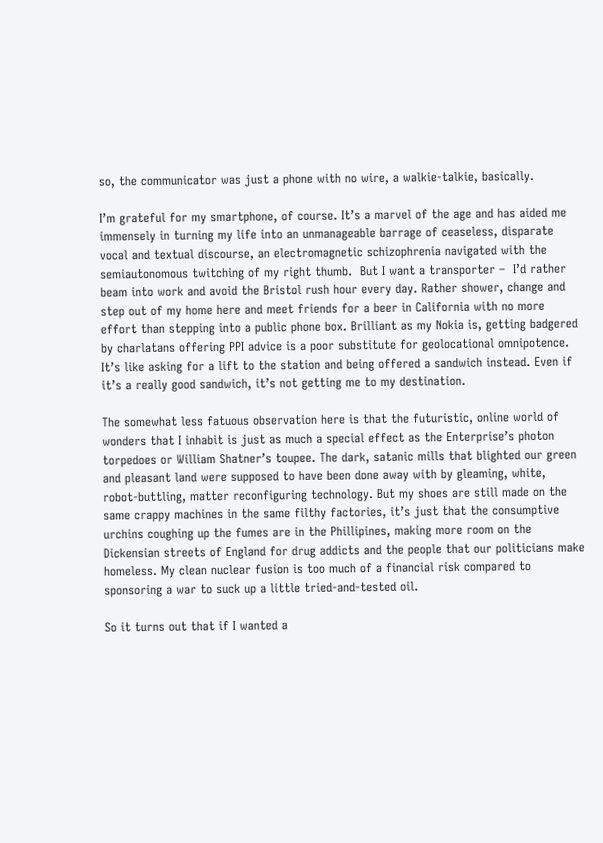so, the communicator was just a phone with no wire, a walkie-talkie, basically.

I’m grateful for my smartphone, of course. It’s a marvel of the age and has aided me immensely in turning my life into an unmanageable barrage of ceaseless, disparate vocal and textual discourse, an electromagnetic schizophrenia navigated with the semiautonomous twitching of my right thumb.  But I want a transporter –  I’d rather beam into work and avoid the Bristol rush hour every day. Rather shower, change and step out of my home here and meet friends for a beer in California with no more effort than stepping into a public phone box. Brilliant as my Nokia is, getting badgered by charlatans offering PPI advice is a poor substitute for geolocational omnipotence. It’s like asking for a lift to the station and being offered a sandwich instead. Even if it’s a really good sandwich, it’s not getting me to my destination.

The somewhat less fatuous observation here is that the futuristic, online world of wonders that I inhabit is just as much a special effect as the Enterprise’s photon torpedoes or William Shatner’s toupee. The dark, satanic mills that blighted our green and pleasant land were supposed to have been done away with by gleaming, white, robot-buttling, matter reconfiguring technology. But my shoes are still made on the same crappy machines in the same filthy factories, it’s just that the consumptive urchins coughing up the fumes are in the Phillipines, making more room on the Dickensian streets of England for drug addicts and the people that our politicians make homeless. My clean nuclear fusion is too much of a financial risk compared to sponsoring a war to suck up a little tried-and-tested oil.

So it turns out that if I wanted a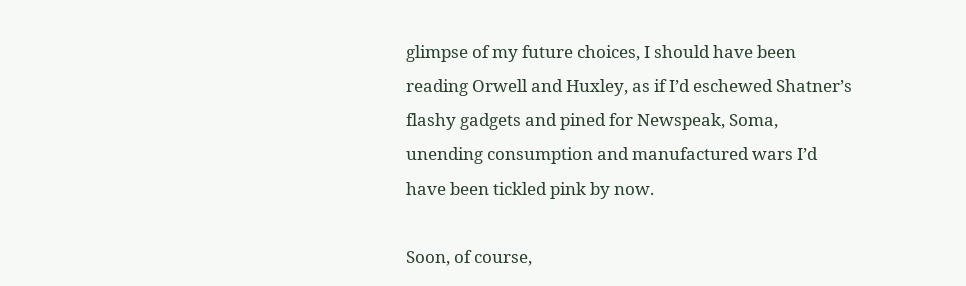glimpse of my future choices, I should have been reading Orwell and Huxley, as if I’d eschewed Shatner’s flashy gadgets and pined for Newspeak, Soma, unending consumption and manufactured wars I’d have been tickled pink by now.

Soon, of course,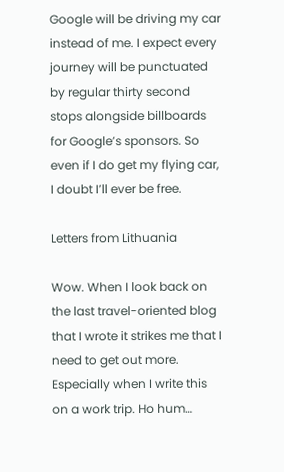Google will be driving my car instead of me. I expect every journey will be punctuated by regular thirty second stops alongside billboards for Google’s sponsors. So even if I do get my flying car, I doubt I’ll ever be free.

Letters from Lithuania

Wow. When I look back on the last travel-oriented blog that I wrote it strikes me that I need to get out more. Especially when I write this on a work trip. Ho hum…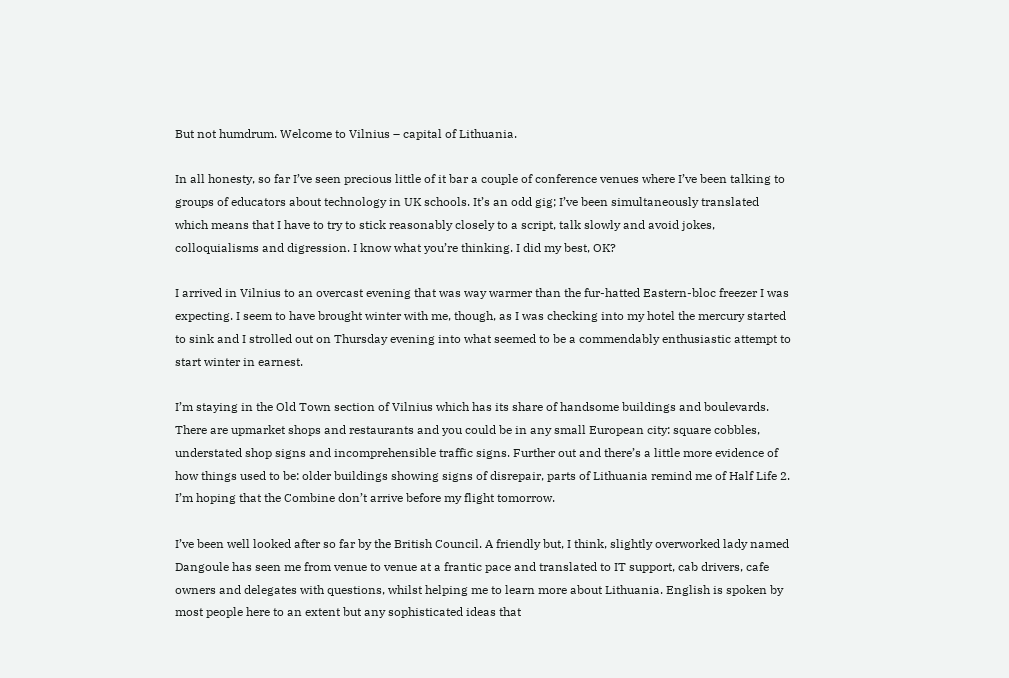But not humdrum. Welcome to Vilnius – capital of Lithuania.

In all honesty, so far I’ve seen precious little of it bar a couple of conference venues where I’ve been talking to groups of educators about technology in UK schools. It’s an odd gig; I’ve been simultaneously translated which means that I have to try to stick reasonably closely to a script, talk slowly and avoid jokes, colloquialisms and digression. I know what you’re thinking. I did my best, OK?

I arrived in Vilnius to an overcast evening that was way warmer than the fur-hatted Eastern-bloc freezer I was expecting. I seem to have brought winter with me, though, as I was checking into my hotel the mercury started to sink and I strolled out on Thursday evening into what seemed to be a commendably enthusiastic attempt to start winter in earnest.

I’m staying in the Old Town section of Vilnius which has its share of handsome buildings and boulevards. There are upmarket shops and restaurants and you could be in any small European city: square cobbles, understated shop signs and incomprehensible traffic signs. Further out and there’s a little more evidence of how things used to be: older buildings showing signs of disrepair, parts of Lithuania remind me of Half Life 2. I’m hoping that the Combine don’t arrive before my flight tomorrow.

I’ve been well looked after so far by the British Council. A friendly but, I think, slightly overworked lady named Dangoule has seen me from venue to venue at a frantic pace and translated to IT support, cab drivers, cafe owners and delegates with questions, whilst helping me to learn more about Lithuania. English is spoken by most people here to an extent but any sophisticated ideas that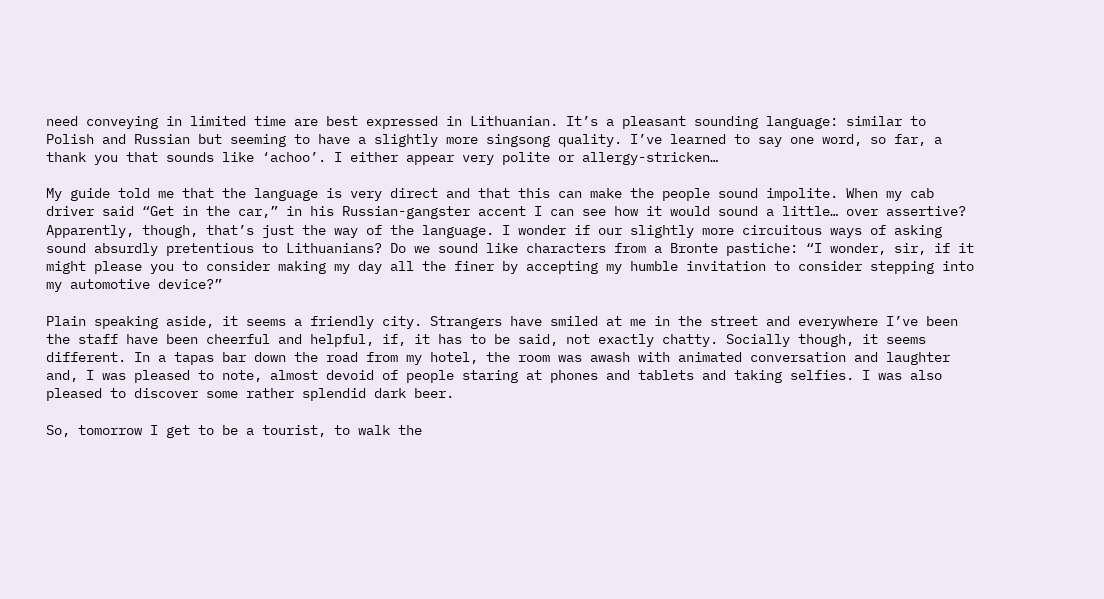need conveying in limited time are best expressed in Lithuanian. It’s a pleasant sounding language: similar to Polish and Russian but seeming to have a slightly more singsong quality. I’ve learned to say one word, so far, a thank you that sounds like ‘achoo’. I either appear very polite or allergy-stricken…

My guide told me that the language is very direct and that this can make the people sound impolite. When my cab driver said “Get in the car,” in his Russian-gangster accent I can see how it would sound a little… over assertive? Apparently, though, that’s just the way of the language. I wonder if our slightly more circuitous ways of asking sound absurdly pretentious to Lithuanians? Do we sound like characters from a Bronte pastiche: “I wonder, sir, if it might please you to consider making my day all the finer by accepting my humble invitation to consider stepping into my automotive device?”

Plain speaking aside, it seems a friendly city. Strangers have smiled at me in the street and everywhere I’ve been the staff have been cheerful and helpful, if, it has to be said, not exactly chatty. Socially though, it seems different. In a tapas bar down the road from my hotel, the room was awash with animated conversation and laughter and, I was pleased to note, almost devoid of people staring at phones and tablets and taking selfies. I was also pleased to discover some rather splendid dark beer.

So, tomorrow I get to be a tourist, to walk the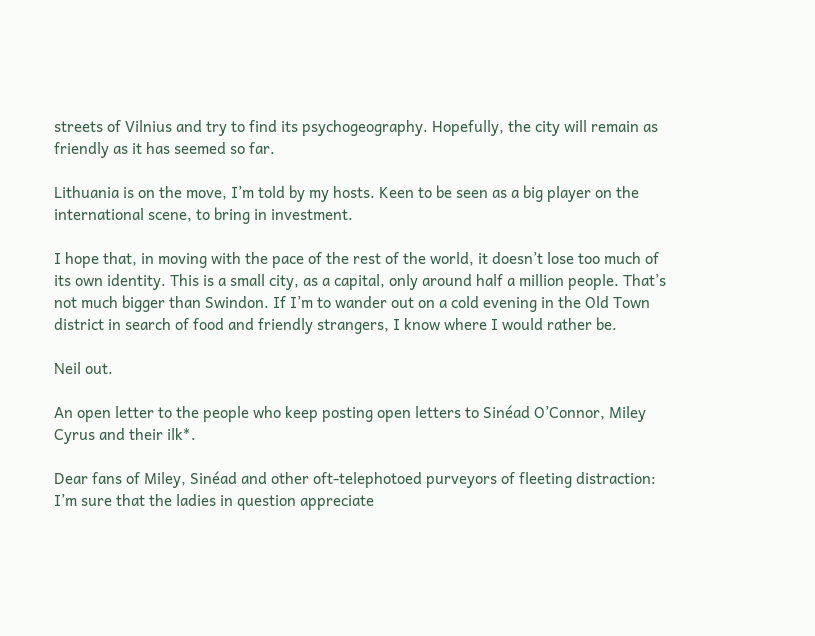streets of Vilnius and try to find its psychogeography. Hopefully, the city will remain as friendly as it has seemed so far.

Lithuania is on the move, I’m told by my hosts. Keen to be seen as a big player on the international scene, to bring in investment.

I hope that, in moving with the pace of the rest of the world, it doesn’t lose too much of its own identity. This is a small city, as a capital, only around half a million people. That’s not much bigger than Swindon. If I’m to wander out on a cold evening in the Old Town district in search of food and friendly strangers, I know where I would rather be.

Neil out.

An open letter to the people who keep posting open letters to Sinéad O’Connor, Miley Cyrus and their ilk*.

Dear fans of Miley, Sinéad and other oft-telephotoed purveyors of fleeting distraction: I’m sure that the ladies in question appreciate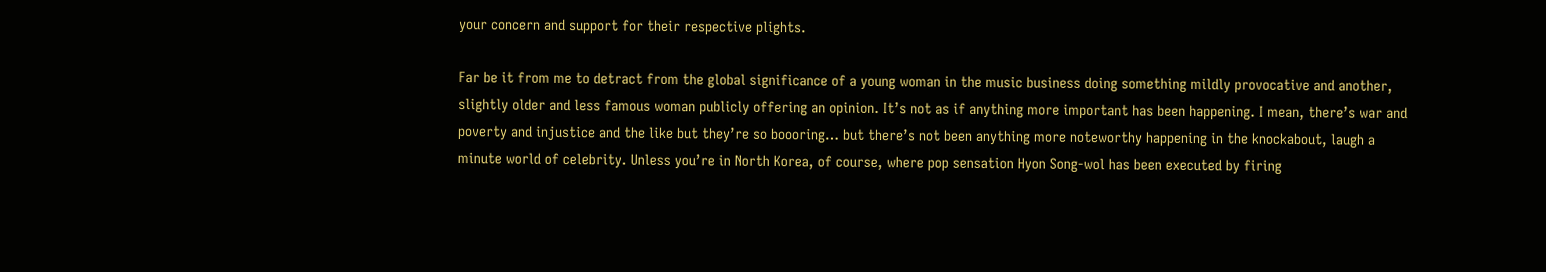your concern and support for their respective plights.

Far be it from me to detract from the global significance of a young woman in the music business doing something mildly provocative and another, slightly older and less famous woman publicly offering an opinion. It’s not as if anything more important has been happening. I mean, there’s war and poverty and injustice and the like but they’re so boooring… but there’s not been anything more noteworthy happening in the knockabout, laugh a minute world of celebrity. Unless you’re in North Korea, of course, where pop sensation Hyon Song-wol has been executed by firing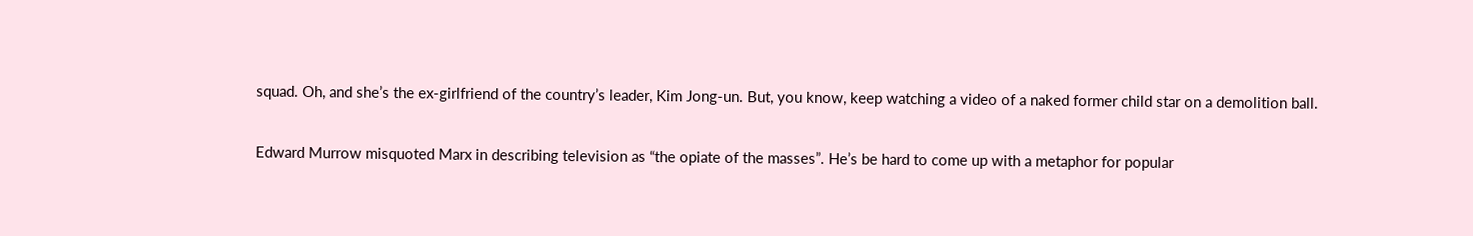squad. Oh, and she’s the ex-girlfriend of the country’s leader, Kim Jong-un. But, you know, keep watching a video of a naked former child star on a demolition ball.

Edward Murrow misquoted Marx in describing television as “the opiate of the masses”. He’s be hard to come up with a metaphor for popular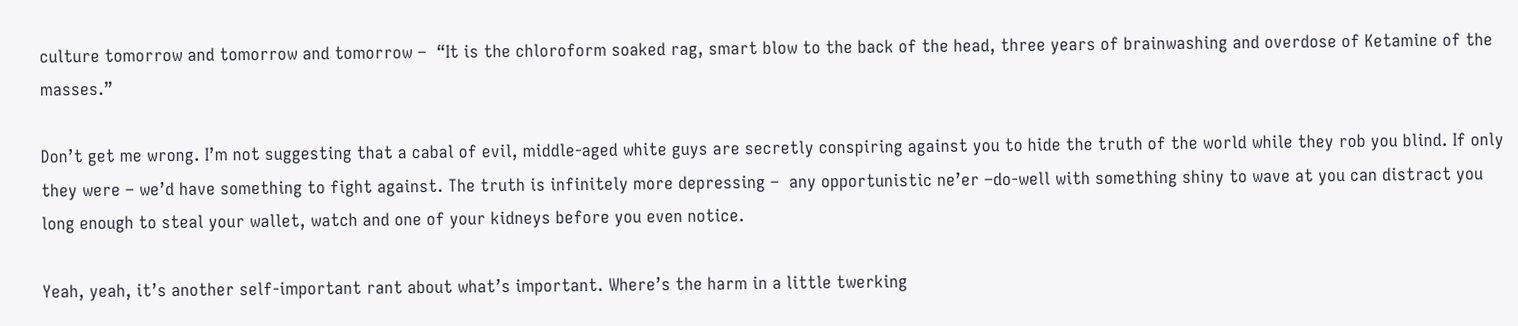culture tomorrow and tomorrow and tomorrow –  “It is the chloroform soaked rag, smart blow to the back of the head, three years of brainwashing and overdose of Ketamine of the masses.”

Don’t get me wrong. I’m not suggesting that a cabal of evil, middle-aged white guys are secretly conspiring against you to hide the truth of the world while they rob you blind. If only they were – we’d have something to fight against. The truth is infinitely more depressing –  any opportunistic ne’er –do-well with something shiny to wave at you can distract you long enough to steal your wallet, watch and one of your kidneys before you even notice.

Yeah, yeah, it’s another self-important rant about what’s important. Where’s the harm in a little twerking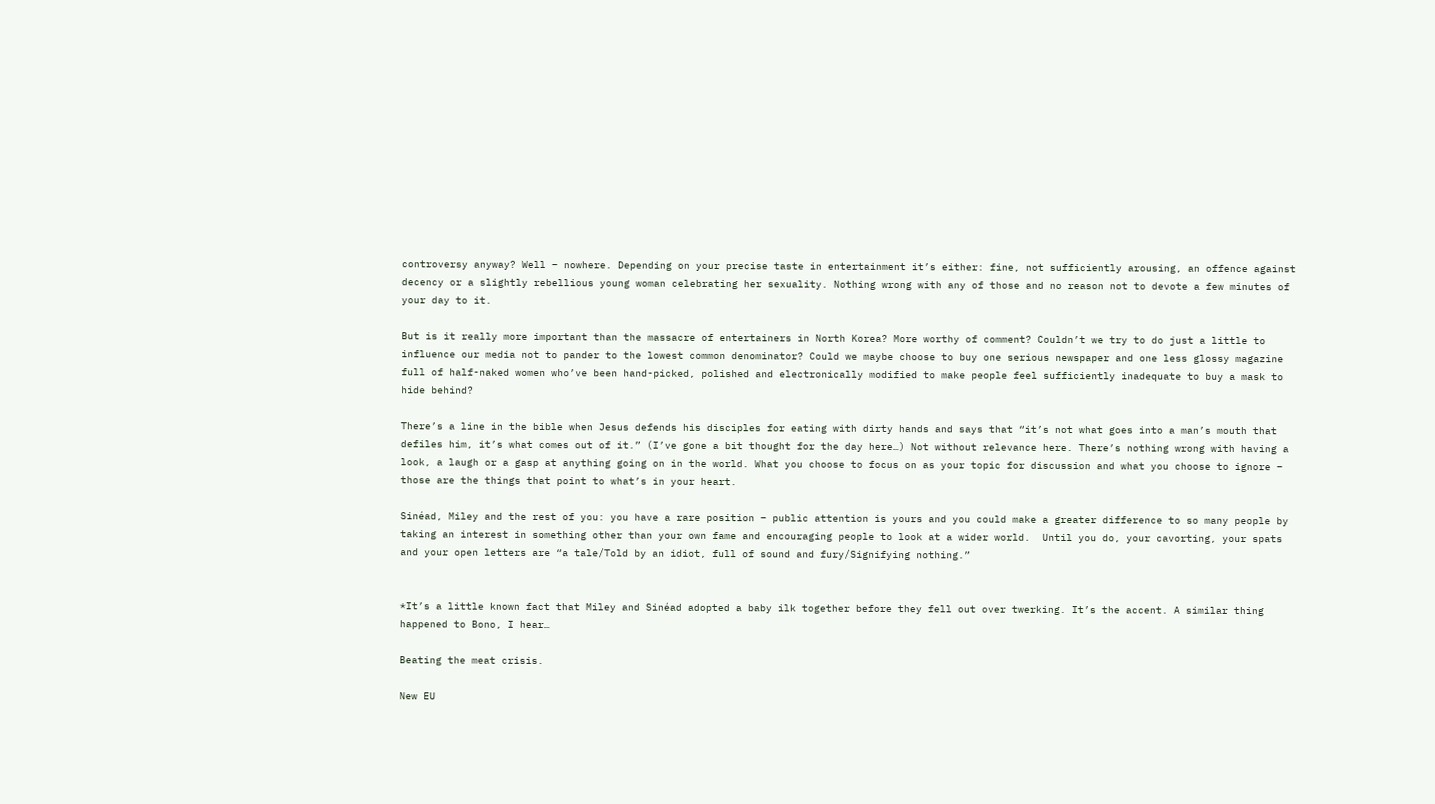controversy anyway? Well – nowhere. Depending on your precise taste in entertainment it’s either: fine, not sufficiently arousing, an offence against decency or a slightly rebellious young woman celebrating her sexuality. Nothing wrong with any of those and no reason not to devote a few minutes of your day to it.

But is it really more important than the massacre of entertainers in North Korea? More worthy of comment? Couldn’t we try to do just a little to influence our media not to pander to the lowest common denominator? Could we maybe choose to buy one serious newspaper and one less glossy magazine full of half-naked women who’ve been hand-picked, polished and electronically modified to make people feel sufficiently inadequate to buy a mask to hide behind?

There’s a line in the bible when Jesus defends his disciples for eating with dirty hands and says that “it’s not what goes into a man’s mouth that defiles him, it’s what comes out of it.” (I’ve gone a bit thought for the day here…) Not without relevance here. There’s nothing wrong with having a look, a laugh or a gasp at anything going on in the world. What you choose to focus on as your topic for discussion and what you choose to ignore – those are the things that point to what’s in your heart.

Sinéad, Miley and the rest of you: you have a rare position – public attention is yours and you could make a greater difference to so many people by taking an interest in something other than your own fame and encouraging people to look at a wider world.  Until you do, your cavorting, your spats and your open letters are “a tale/Told by an idiot, full of sound and fury/Signifying nothing.”


*It’s a little known fact that Miley and Sinéad adopted a baby ilk together before they fell out over twerking. It’s the accent. A similar thing happened to Bono, I hear…

Beating the meat crisis.

New EU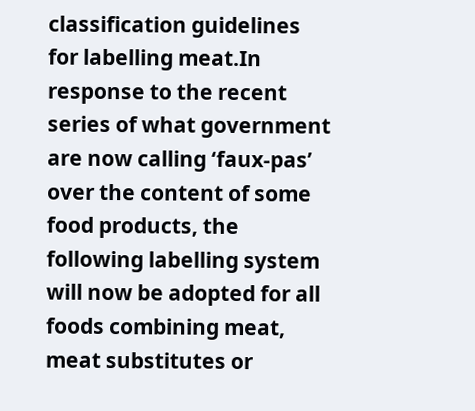classification guidelines for labelling meat.In response to the recent series of what government are now calling ‘faux-pas’ over the content of some food products, the following labelling system will now be adopted for all foods combining meat, meat substitutes or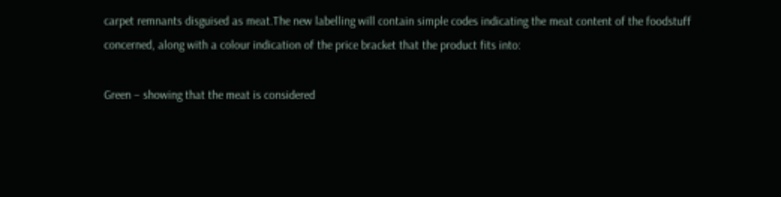carpet remnants disguised as meat.The new labelling will contain simple codes indicating the meat content of the foodstuff concerned, along with a colour indication of the price bracket that the product fits into:

Green – showing that the meat is considered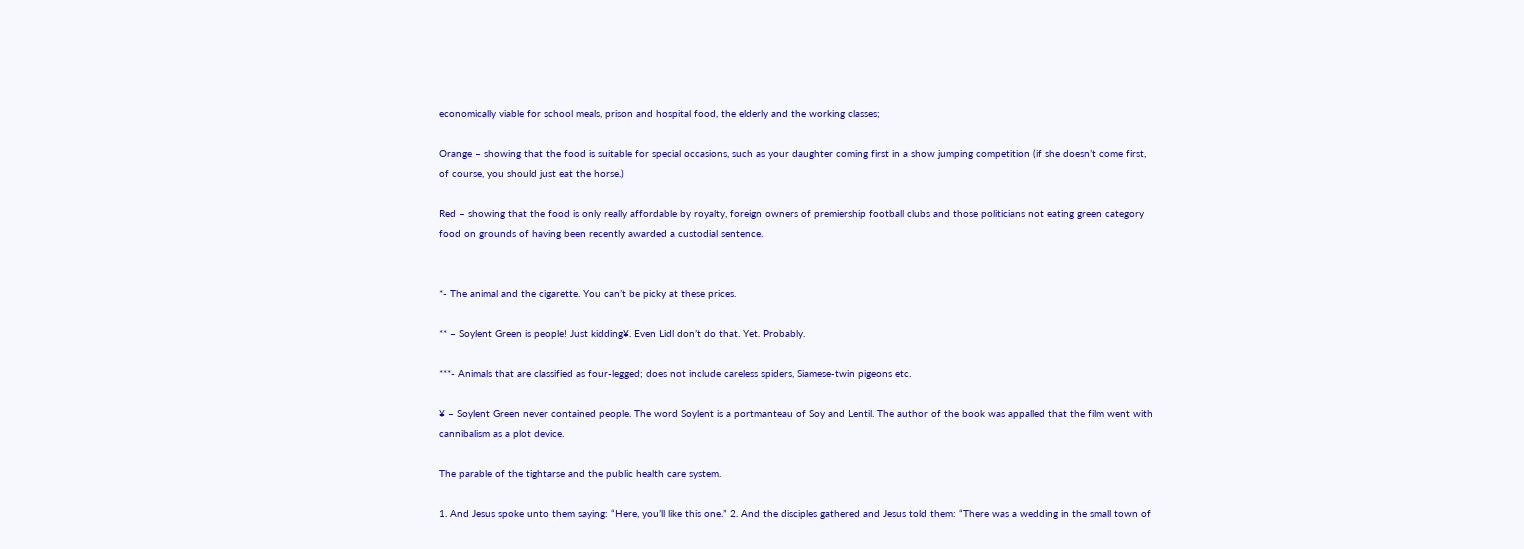economically viable for school meals, prison and hospital food, the elderly and the working classes;

Orange – showing that the food is suitable for special occasions, such as your daughter coming first in a show jumping competition (if she doesn’t come first, of course, you should just eat the horse.)

Red – showing that the food is only really affordable by royalty, foreign owners of premiership football clubs and those politicians not eating green category food on grounds of having been recently awarded a custodial sentence.


*- The animal and the cigarette. You can’t be picky at these prices.

** – Soylent Green is people! Just kidding¥. Even Lidl don’t do that. Yet. Probably.

***- Animals that are classified as four-legged; does not include careless spiders, Siamese-twin pigeons etc.

¥ – Soylent Green never contained people. The word Soylent is a portmanteau of Soy and Lentil. The author of the book was appalled that the film went with cannibalism as a plot device.

The parable of the tightarse and the public health care system.

1. And Jesus spoke unto them saying: “Here, you’ll like this one.” 2. And the disciples gathered and Jesus told them: “There was a wedding in the small town of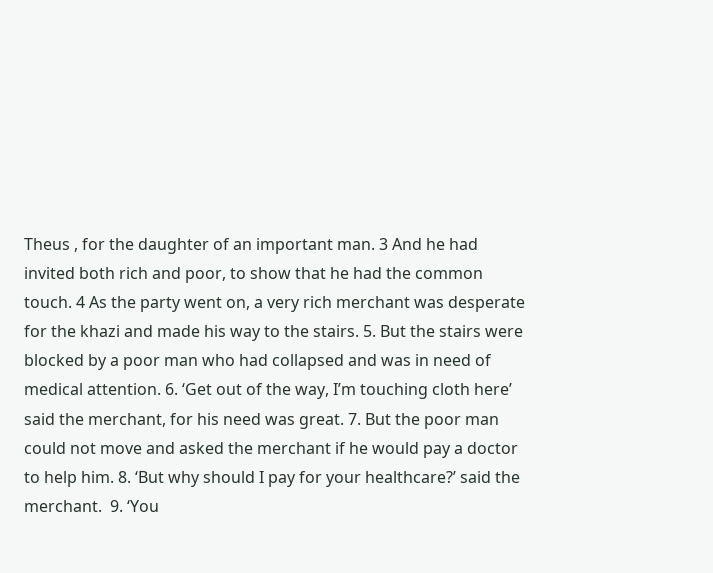Theus , for the daughter of an important man. 3 And he had invited both rich and poor, to show that he had the common touch. 4 As the party went on, a very rich merchant was desperate for the khazi and made his way to the stairs. 5. But the stairs were blocked by a poor man who had collapsed and was in need of medical attention. 6. ‘Get out of the way, I’m touching cloth here’ said the merchant, for his need was great. 7. But the poor man could not move and asked the merchant if he would pay a doctor to help him. 8. ‘But why should I pay for your healthcare?’ said the merchant.  9. ‘You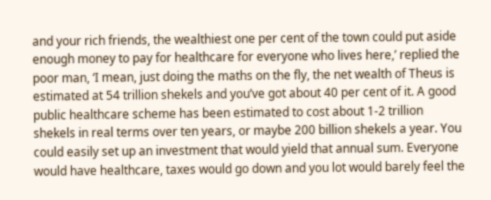and your rich friends, the wealthiest one per cent of the town could put aside enough money to pay for healthcare for everyone who lives here,’ replied the poor man, ‘I mean, just doing the maths on the fly, the net wealth of Theus is estimated at 54 trillion shekels and you’ve got about 40 per cent of it. A good public healthcare scheme has been estimated to cost about 1-2 trillion shekels in real terms over ten years, or maybe 200 billion shekels a year. You could easily set up an investment that would yield that annual sum. Everyone would have healthcare, taxes would go down and you lot would barely feel the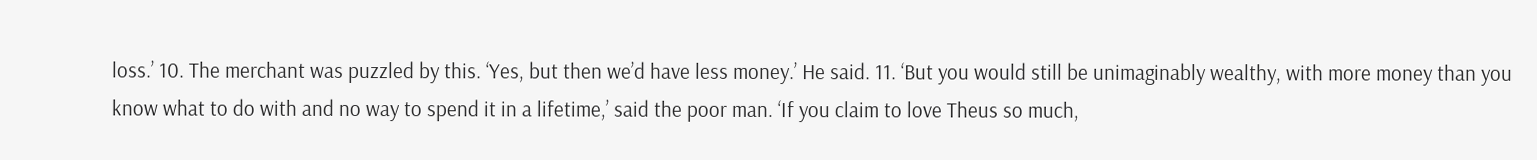loss.’ 10. The merchant was puzzled by this. ‘Yes, but then we’d have less money.’ He said. 11. ‘But you would still be unimaginably wealthy, with more money than you know what to do with and no way to spend it in a lifetime,’ said the poor man. ‘If you claim to love Theus so much,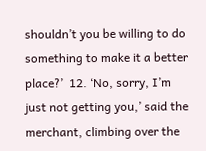shouldn’t you be willing to do something to make it a better place?’  12. ‘No, sorry, I’m just not getting you,’ said the merchant, climbing over the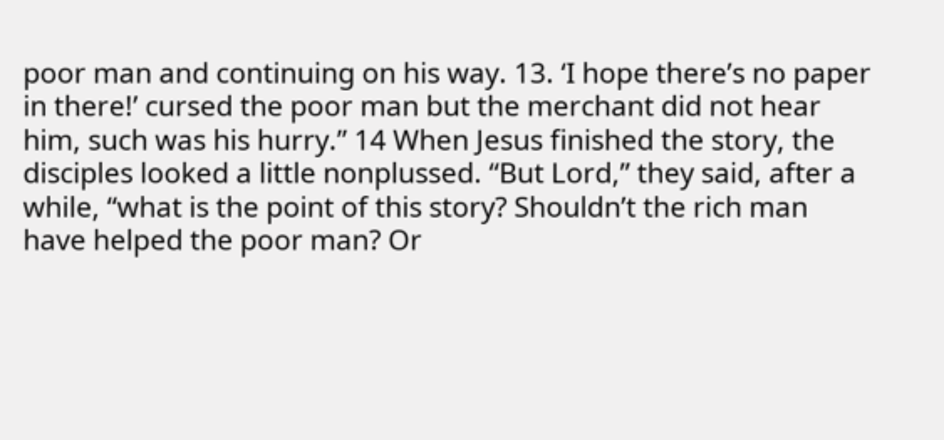poor man and continuing on his way. 13. ‘I hope there’s no paper in there!’ cursed the poor man but the merchant did not hear him, such was his hurry.” 14 When Jesus finished the story, the disciples looked a little nonplussed. “But Lord,” they said, after a while, “what is the point of this story? Shouldn’t the rich man have helped the poor man? Or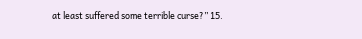at least suffered some terrible curse?” 15.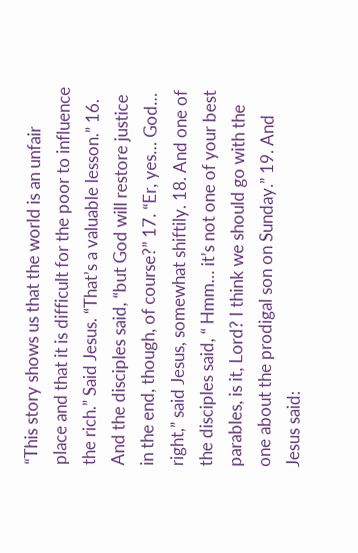“This story shows us that the world is an unfair place and that it is difficult for the poor to influence the rich.” Said Jesus. “That’s a valuable lesson.” 16. And the disciples said, “but God will restore justice in the end, though, of course?” 17. “Er, yes… God… right,” said Jesus, somewhat shiftily. 18. And one of the disciples said, “ Hmm… it’s not one of your best parables, is it, Lord? I think we should go with the one about the prodigal son on Sunday.” 19. And Jesus said: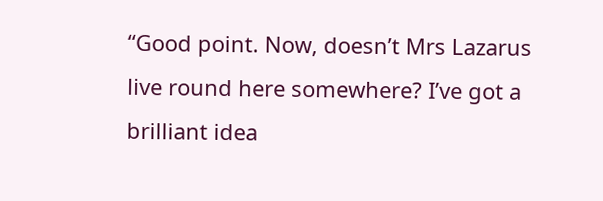“Good point. Now, doesn’t Mrs Lazarus live round here somewhere? I’ve got a brilliant idea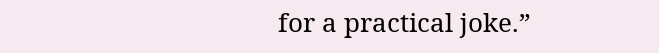for a practical joke.”